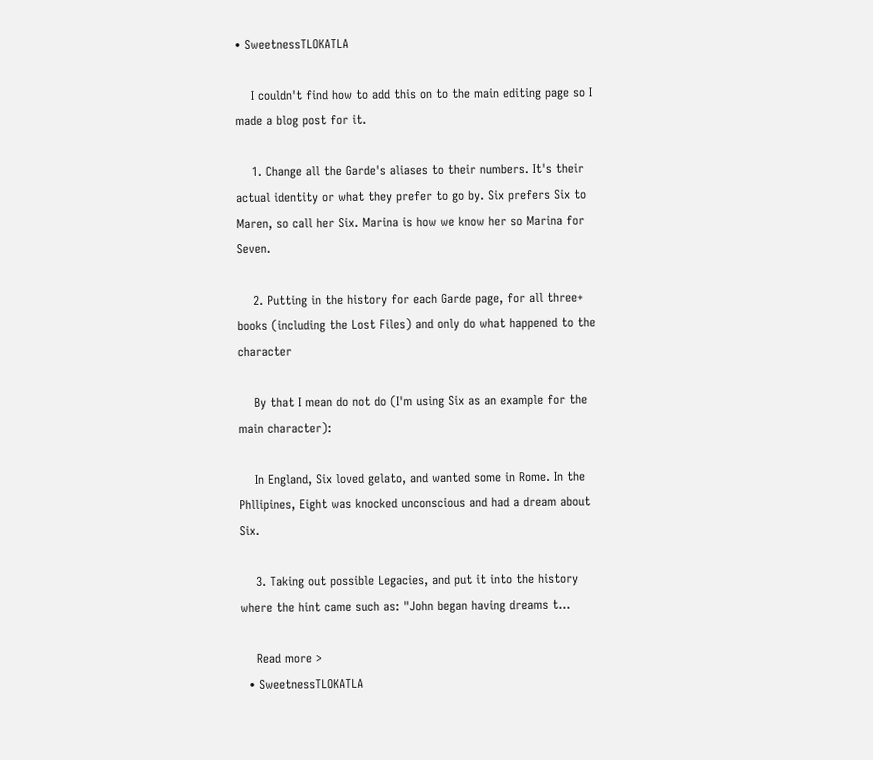• SweetnessTLOKATLA

    I couldn't find how to add this on to the main editing page so I made a blog post for it.

    1. Change all the Garde's aliases to their numbers. It's their actual identity or what they prefer to go by. Six prefers Six to Maren, so call her Six. Marina is how we know her so Marina for Seven.

    2. Putting in the history for each Garde page, for all three+ books (including the Lost Files) and only do what happened to the character

    By that I mean do not do (I'm using Six as an example for the main character):

    In England, Six loved gelato, and wanted some in Rome. In the Phllipines, Eight was knocked unconscious and had a dream about Six.

    3. Taking out possible Legacies, and put it into the history where the hint came such as: "John began having dreams t…

    Read more >
  • SweetnessTLOKATLA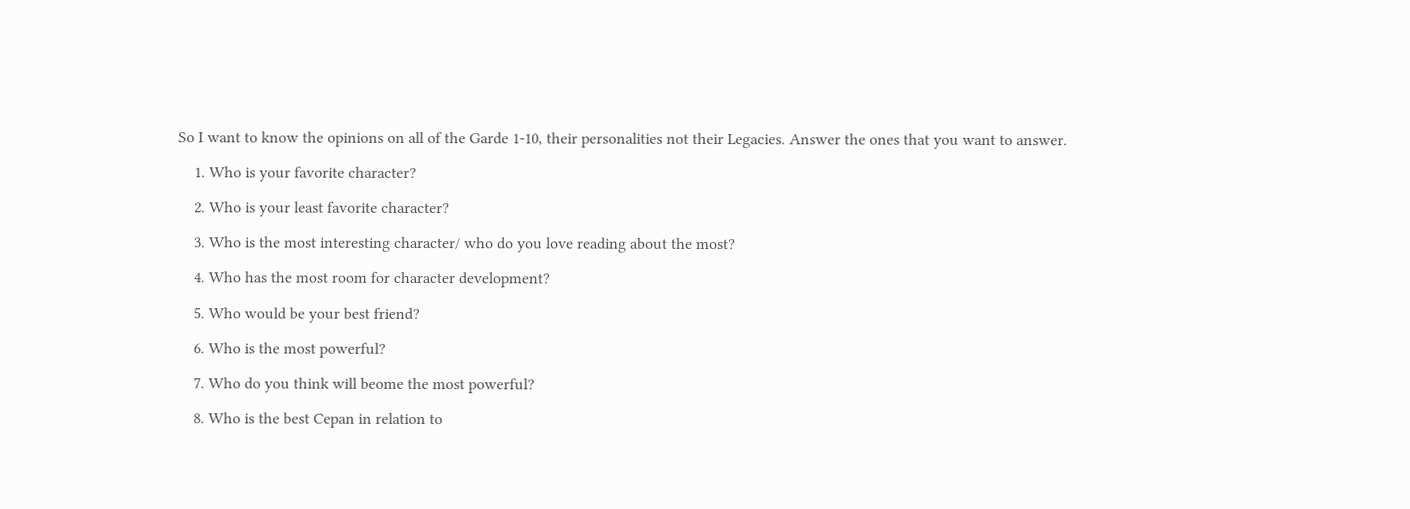So I want to know the opinions on all of the Garde 1-10, their personalities not their Legacies. Answer the ones that you want to answer.

    1. Who is your favorite character?

    2. Who is your least favorite character?

    3. Who is the most interesting character/ who do you love reading about the most?

    4. Who has the most room for character development?

    5. Who would be your best friend?

    6. Who is the most powerful?

    7. Who do you think will beome the most powerful?

    8. Who is the best Cepan in relation to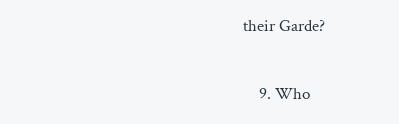their Garde?

    9. Who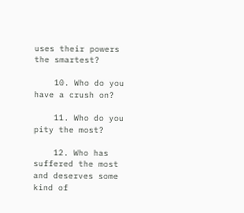uses their powers the smartest?

    10. Who do you have a crush on?

    11. Who do you pity the most?

    12. Who has suffered the most and deserves some kind of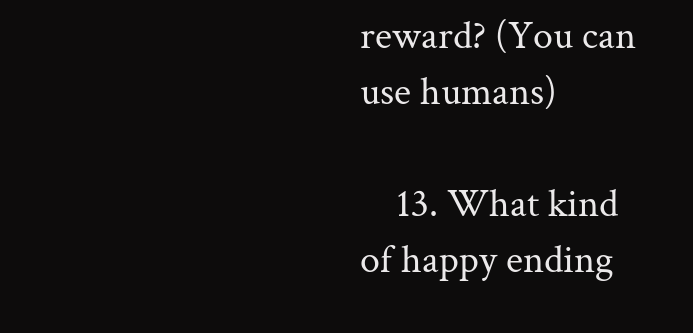reward? (You can use humans)

    13. What kind of happy ending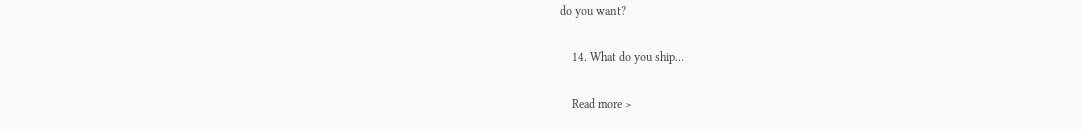do you want?

    14. What do you ship…

    Read more >